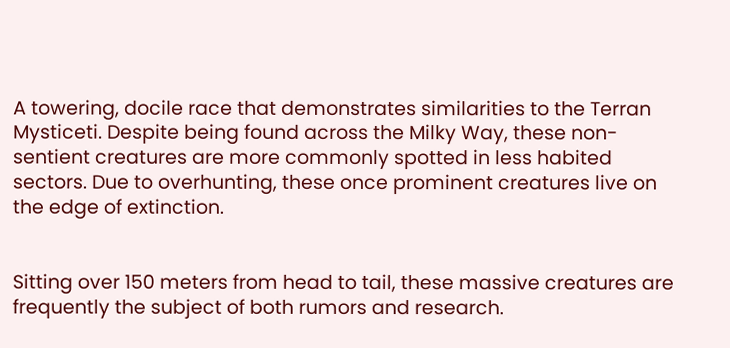A towering, docile race that demonstrates similarities to the Terran Mysticeti. Despite being found across the Milky Way, these non-sentient creatures are more commonly spotted in less habited sectors. Due to overhunting, these once prominent creatures live on the edge of extinction.


Sitting over 150 meters from head to tail, these massive creatures are frequently the subject of both rumors and research.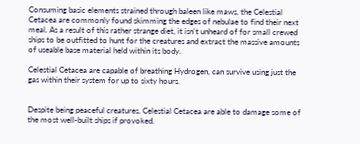Consuming basic elements strained through baleen like maws, the Celestial Cetacea are commonly found skimming the edges of nebulae to find their next meal. As a result of this rather strange diet, it isn't unheard of for small crewed ships to be outfitted to hunt for the creatures and extract the massive amounts of useable base material held within its body.

Celestial Cetacea are capable of breathing Hydrogen, can survive using just the gas within their system for up to sixty hours.


Despite being peaceful creatures, Celestial Cetacea are able to damage some of the most well-built ships if provoked.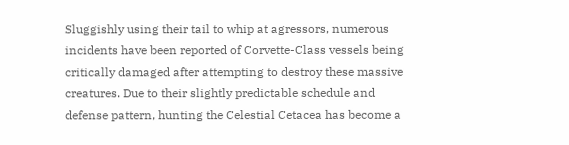Sluggishly using their tail to whip at agressors, numerous incidents have been reported of Corvette-Class vessels being critically damaged after attempting to destroy these massive creatures. Due to their slightly predictable schedule and defense pattern, hunting the Celestial Cetacea has become a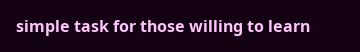simple task for those willing to learn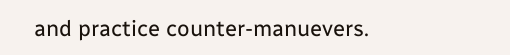and practice counter-manuevers.